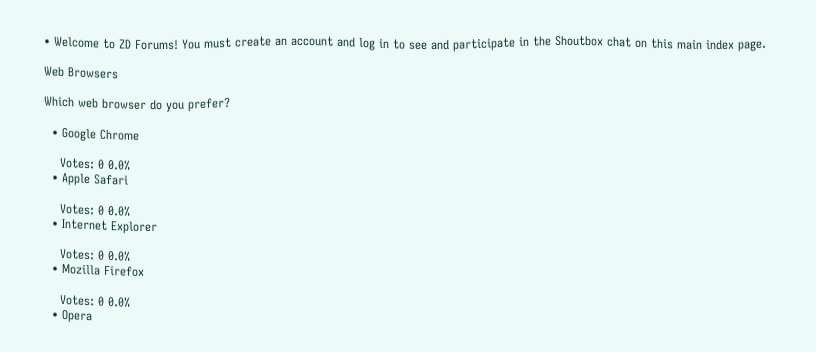• Welcome to ZD Forums! You must create an account and log in to see and participate in the Shoutbox chat on this main index page.

Web Browsers

Which web browser do you prefer?

  • Google Chrome

    Votes: 0 0.0%
  • Apple Safari

    Votes: 0 0.0%
  • Internet Explorer

    Votes: 0 0.0%
  • Mozilla Firefox

    Votes: 0 0.0%
  • Opera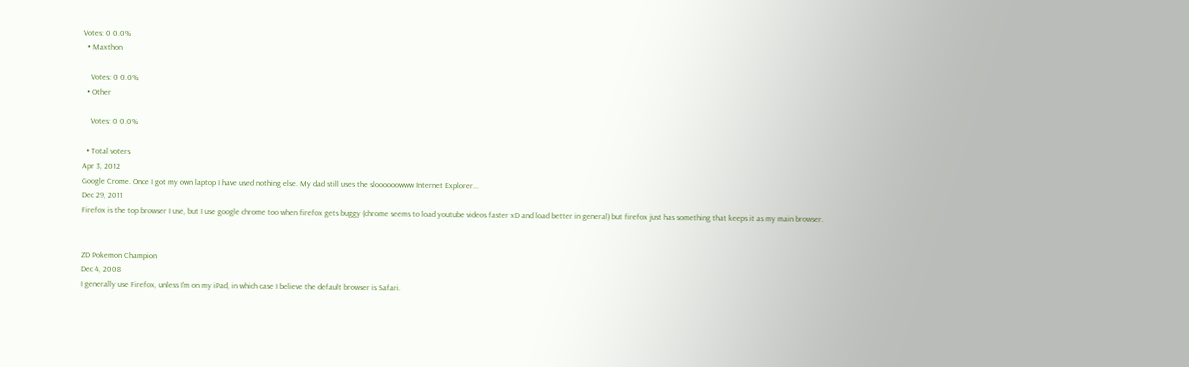Votes: 0 0.0%
  • Maxthon

    Votes: 0 0.0%
  • Other

    Votes: 0 0.0%

  • Total voters
Apr 3, 2012
Google Crome. Once I got my own laptop I have used nothing else. My dad still uses the sloooooowww Internet Explorer...
Dec 29, 2011
Firefox is the top browser I use, but I use google chrome too when firefox gets buggy (chrome seems to load youtube videos faster xD and load better in general) but firefox just has something that keeps it as my main browser.


ZD Pokemon Champion
Dec 4, 2008
I generally use Firefox, unless I'm on my iPad, in which case I believe the default browser is Safari.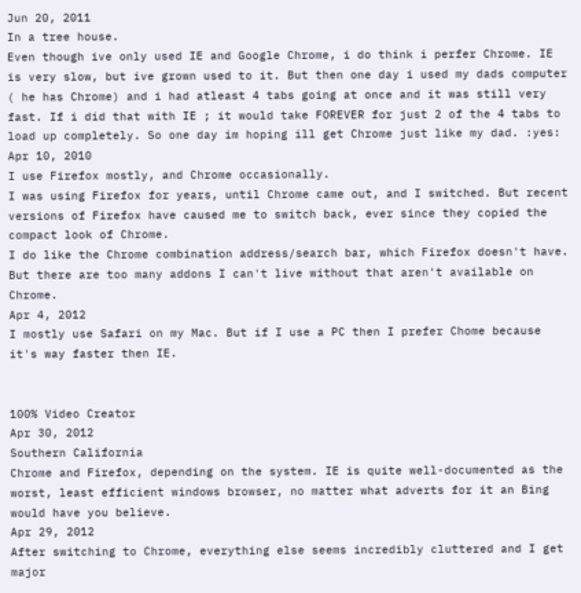Jun 20, 2011
In a tree house.
Even though ive only used IE and Google Chrome, i do think i perfer Chrome. IE is very slow, but ive grown used to it. But then one day i used my dads computer ( he has Chrome) and i had atleast 4 tabs going at once and it was still very fast. If i did that with IE ; it would take FOREVER for just 2 of the 4 tabs to load up completely. So one day im hoping ill get Chrome just like my dad. :yes:
Apr 10, 2010
I use Firefox mostly, and Chrome occasionally.
I was using Firefox for years, until Chrome came out, and I switched. But recent versions of Firefox have caused me to switch back, ever since they copied the compact look of Chrome.
I do like the Chrome combination address/search bar, which Firefox doesn't have. But there are too many addons I can't live without that aren't available on Chrome.
Apr 4, 2012
I mostly use Safari on my Mac. But if I use a PC then I prefer Chome because it's way faster then IE.


100% Video Creator
Apr 30, 2012
Southern California
Chrome and Firefox, depending on the system. IE is quite well-documented as the worst, least efficient windows browser, no matter what adverts for it an Bing would have you believe.
Apr 29, 2012
After switching to Chrome, everything else seems incredibly cluttered and I get major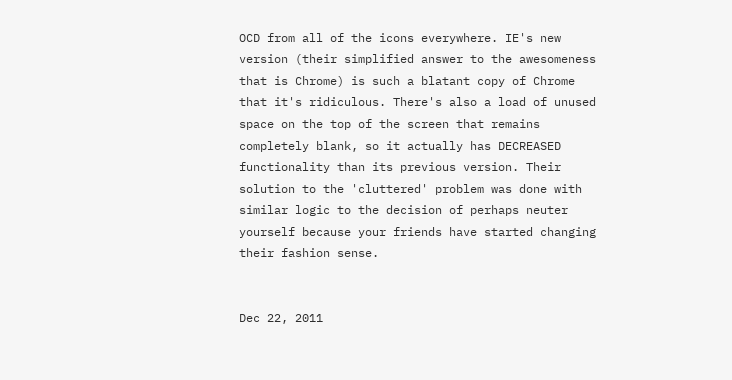OCD from all of the icons everywhere. IE's new version (their simplified answer to the awesomeness that is Chrome) is such a blatant copy of Chrome that it's ridiculous. There's also a load of unused space on the top of the screen that remains completely blank, so it actually has DECREASED functionality than its previous version. Their solution to the 'cluttered' problem was done with similar logic to the decision of perhaps neuter yourself because your friends have started changing their fashion sense.


Dec 22, 2011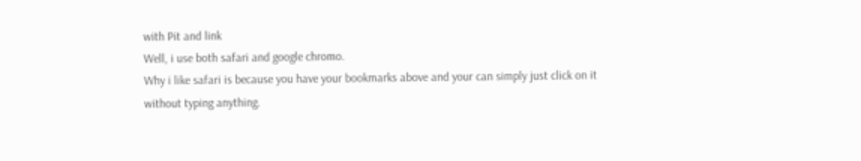with Pit and link
Well, i use both safari and google chromo.
Why i like safari is because you have your bookmarks above and your can simply just click on it without typing anything.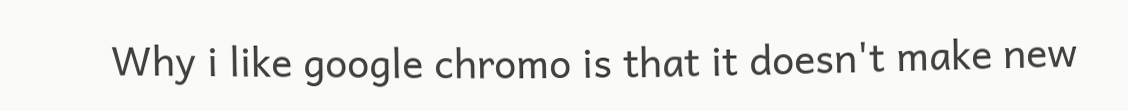Why i like google chromo is that it doesn't make new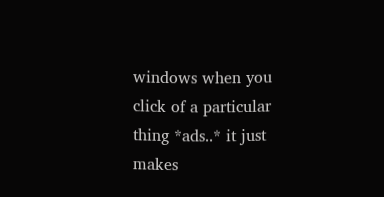windows when you click of a particular thing *ads..* it just makes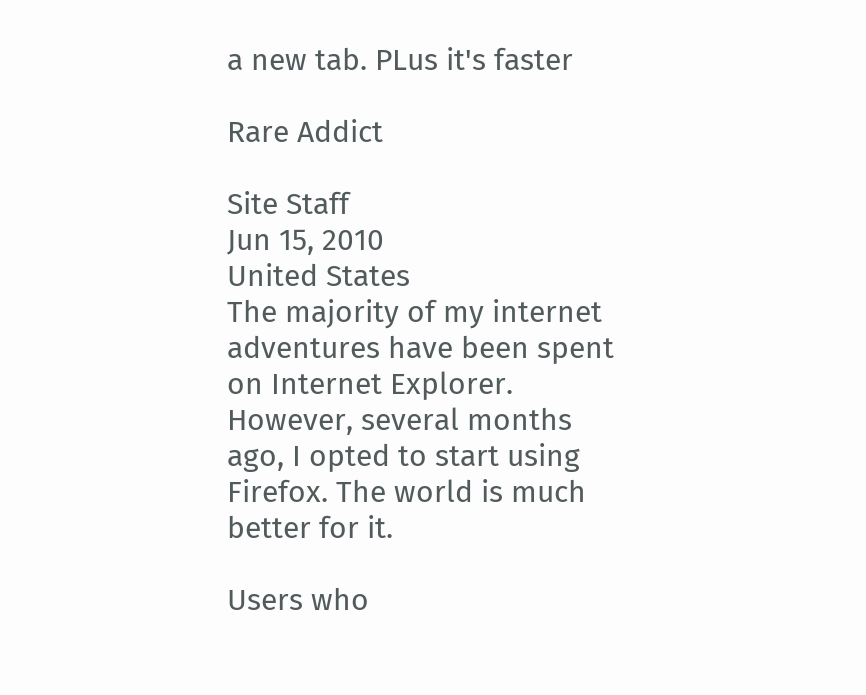a new tab. PLus it's faster

Rare Addict

Site Staff
Jun 15, 2010
United States
The majority of my internet adventures have been spent on Internet Explorer. However, several months ago, I opted to start using Firefox. The world is much better for it.

Users who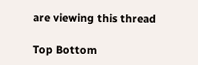are viewing this thread

Top Bottom